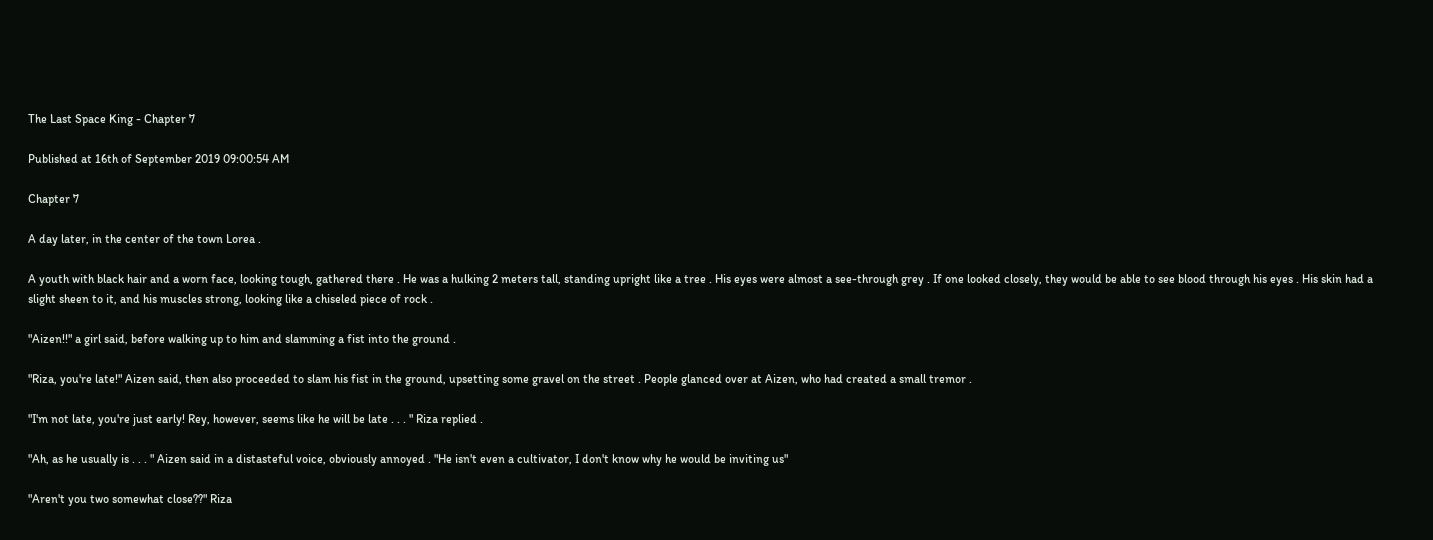The Last Space King - Chapter 7

Published at 16th of September 2019 09:00:54 AM

Chapter 7

A day later, in the center of the town Lorea .

A youth with black hair and a worn face, looking tough, gathered there . He was a hulking 2 meters tall, standing upright like a tree . His eyes were almost a see-through grey . If one looked closely, they would be able to see blood through his eyes . His skin had a slight sheen to it, and his muscles strong, looking like a chiseled piece of rock .

"Aizen!!" a girl said, before walking up to him and slamming a fist into the ground .

"Riza, you're late!" Aizen said, then also proceeded to slam his fist in the ground, upsetting some gravel on the street . People glanced over at Aizen, who had created a small tremor .

"I'm not late, you're just early! Rey, however, seems like he will be late . . . " Riza replied .

"Ah, as he usually is . . . " Aizen said in a distasteful voice, obviously annoyed . "He isn't even a cultivator, I don't know why he would be inviting us"

"Aren't you two somewhat close??" Riza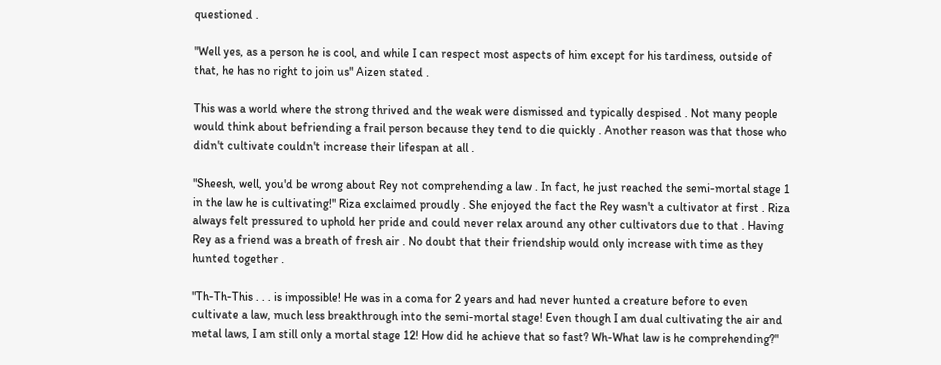questioned .

"Well yes, as a person he is cool, and while I can respect most aspects of him except for his tardiness, outside of that, he has no right to join us" Aizen stated .

This was a world where the strong thrived and the weak were dismissed and typically despised . Not many people would think about befriending a frail person because they tend to die quickly . Another reason was that those who didn't cultivate couldn't increase their lifespan at all .

"Sheesh, well, you'd be wrong about Rey not comprehending a law . In fact, he just reached the semi-mortal stage 1 in the law he is cultivating!" Riza exclaimed proudly . She enjoyed the fact the Rey wasn't a cultivator at first . Riza always felt pressured to uphold her pride and could never relax around any other cultivators due to that . Having Rey as a friend was a breath of fresh air . No doubt that their friendship would only increase with time as they hunted together .

"Th-Th-This . . . is impossible! He was in a coma for 2 years and had never hunted a creature before to even cultivate a law, much less breakthrough into the semi-mortal stage! Even though I am dual cultivating the air and metal laws, I am still only a mortal stage 12! How did he achieve that so fast? Wh-What law is he comprehending?"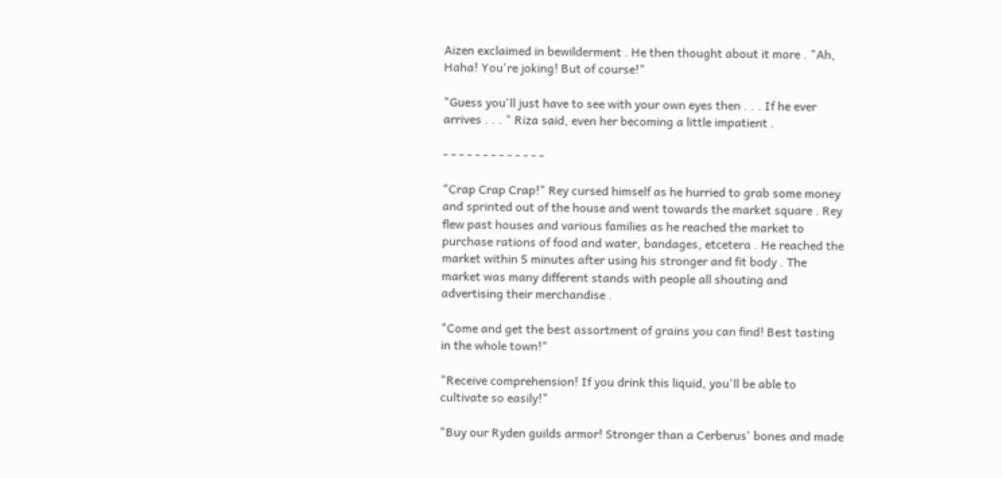Aizen exclaimed in bewilderment . He then thought about it more . "Ah, Haha! You're joking! But of course!"

"Guess you'll just have to see with your own eyes then . . . If he ever arrives . . . " Riza said, even her becoming a little impatient .

- - - - - - - - - - - - -

"Crap Crap Crap!" Rey cursed himself as he hurried to grab some money and sprinted out of the house and went towards the market square . Rey flew past houses and various families as he reached the market to purchase rations of food and water, bandages, etcetera . He reached the market within 5 minutes after using his stronger and fit body . The market was many different stands with people all shouting and advertising their merchandise .

"Come and get the best assortment of grains you can find! Best tasting in the whole town!"

"Receive comprehension! If you drink this liquid, you'll be able to cultivate so easily!"

"Buy our Ryden guilds armor! Stronger than a Cerberus' bones and made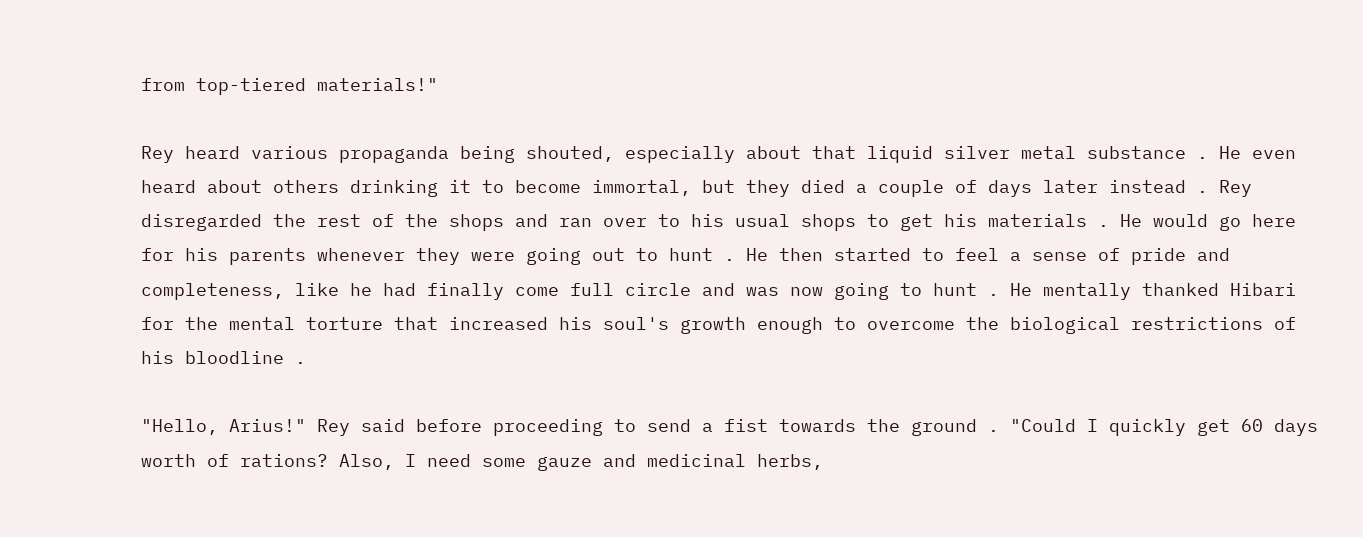from top-tiered materials!"

Rey heard various propaganda being shouted, especially about that liquid silver metal substance . He even heard about others drinking it to become immortal, but they died a couple of days later instead . Rey disregarded the rest of the shops and ran over to his usual shops to get his materials . He would go here for his parents whenever they were going out to hunt . He then started to feel a sense of pride and completeness, like he had finally come full circle and was now going to hunt . He mentally thanked Hibari for the mental torture that increased his soul's growth enough to overcome the biological restrictions of his bloodline .

"Hello, Arius!" Rey said before proceeding to send a fist towards the ground . "Could I quickly get 60 days worth of rations? Also, I need some gauze and medicinal herbs,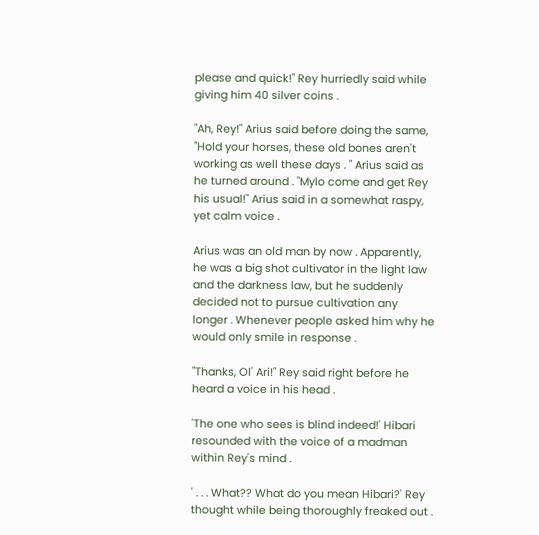please and quick!" Rey hurriedly said while giving him 40 silver coins .

"Ah, Rey!" Arius said before doing the same, "Hold your horses, these old bones aren't working as well these days . " Arius said as he turned around . "Mylo come and get Rey his usual!" Arius said in a somewhat raspy, yet calm voice .

Arius was an old man by now . Apparently, he was a big shot cultivator in the light law and the darkness law, but he suddenly decided not to pursue cultivation any longer . Whenever people asked him why he would only smile in response .

"Thanks, Ol' Ari!" Rey said right before he heard a voice in his head .

'The one who sees is blind indeed!' Hibari resounded with the voice of a madman within Rey's mind .

' . . . What?? What do you mean Hibari?' Rey thought while being thoroughly freaked out .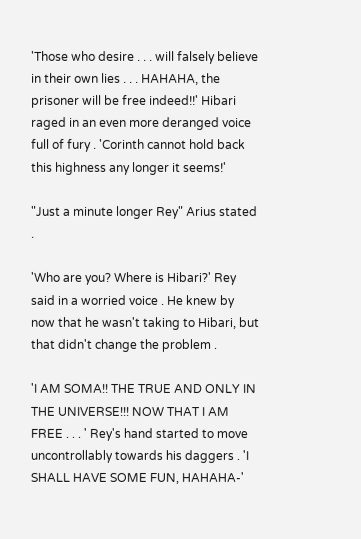'Those who desire . . . will falsely believe in their own lies . . . HAHAHA, the prisoner will be free indeed!!' Hibari raged in an even more deranged voice full of fury . 'Corinth cannot hold back this highness any longer it seems!'

"Just a minute longer Rey" Arius stated .

'Who are you? Where is Hibari?' Rey said in a worried voice . He knew by now that he wasn't taking to Hibari, but that didn't change the problem .

'I AM SOMA!! THE TRUE AND ONLY IN THE UNIVERSE!!! NOW THAT I AM FREE . . . ' Rey's hand started to move uncontrollably towards his daggers . 'I SHALL HAVE SOME FUN, HAHAHA-'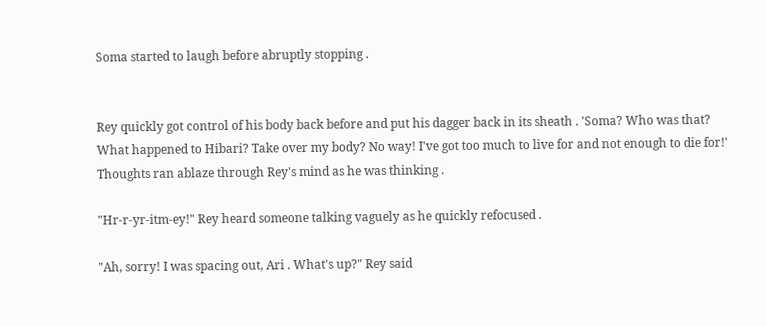Soma started to laugh before abruptly stopping .


Rey quickly got control of his body back before and put his dagger back in its sheath . 'Soma? Who was that? What happened to Hibari? Take over my body? No way! I've got too much to live for and not enough to die for!' Thoughts ran ablaze through Rey's mind as he was thinking .

"Hr-r-yr-itm-ey!" Rey heard someone talking vaguely as he quickly refocused .

"Ah, sorry! I was spacing out, Ari . What's up?" Rey said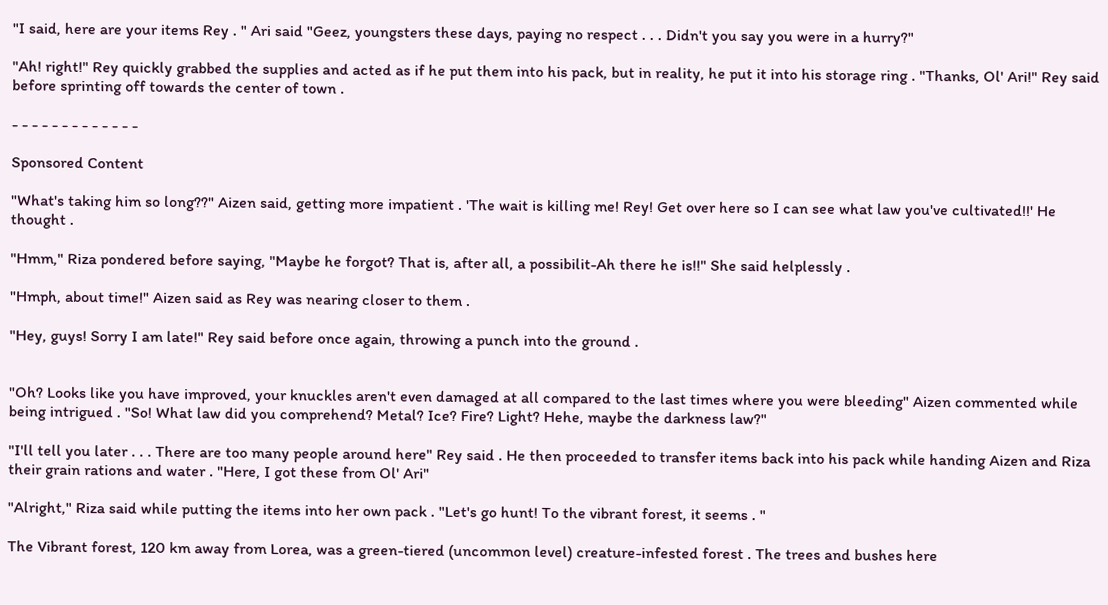"I said, here are your items Rey . " Ari said "Geez, youngsters these days, paying no respect . . . Didn't you say you were in a hurry?"

"Ah! right!" Rey quickly grabbed the supplies and acted as if he put them into his pack, but in reality, he put it into his storage ring . "Thanks, Ol' Ari!" Rey said before sprinting off towards the center of town .

- - - - - - - - - - - - -

Sponsored Content

"What's taking him so long??" Aizen said, getting more impatient . 'The wait is killing me! Rey! Get over here so I can see what law you've cultivated!!' He thought .

"Hmm," Riza pondered before saying, "Maybe he forgot? That is, after all, a possibilit-Ah there he is!!" She said helplessly .

"Hmph, about time!" Aizen said as Rey was nearing closer to them .

"Hey, guys! Sorry I am late!" Rey said before once again, throwing a punch into the ground .


"Oh? Looks like you have improved, your knuckles aren't even damaged at all compared to the last times where you were bleeding" Aizen commented while being intrigued . "So! What law did you comprehend? Metal? Ice? Fire? Light? Hehe, maybe the darkness law?"

"I'll tell you later . . . There are too many people around here" Rey said . He then proceeded to transfer items back into his pack while handing Aizen and Riza their grain rations and water . "Here, I got these from Ol' Ari"

"Alright," Riza said while putting the items into her own pack . "Let's go hunt! To the vibrant forest, it seems . "

The Vibrant forest, 120 km away from Lorea, was a green-tiered (uncommon level) creature-infested forest . The trees and bushes here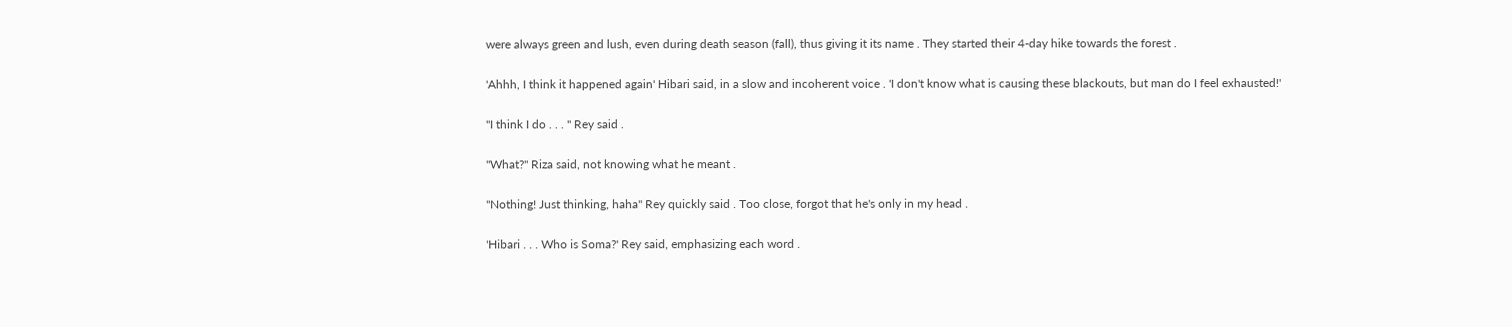were always green and lush, even during death season (fall), thus giving it its name . They started their 4-day hike towards the forest .

'Ahhh, I think it happened again' Hibari said, in a slow and incoherent voice . 'I don't know what is causing these blackouts, but man do I feel exhausted!'

"I think I do . . . " Rey said .

"What?" Riza said, not knowing what he meant .

"Nothing! Just thinking, haha" Rey quickly said . Too close, forgot that he's only in my head .

'Hibari . . . Who is Soma?' Rey said, emphasizing each word .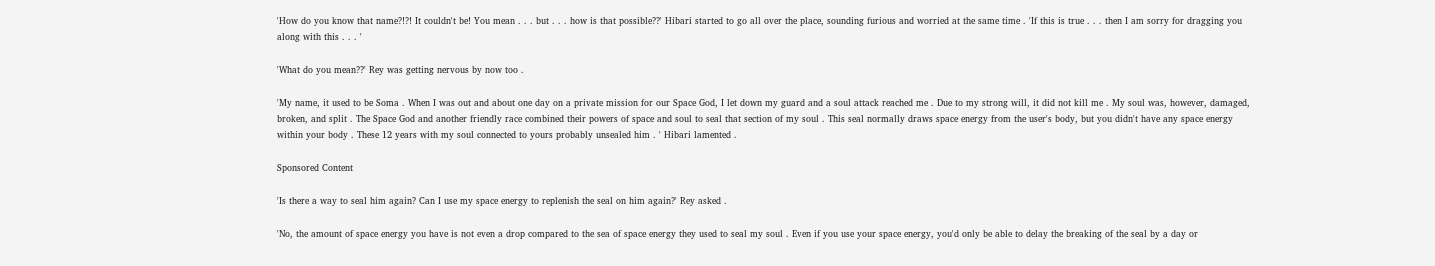'How do you know that name?!?! It couldn't be! You mean . . . but . . . how is that possible??' Hibari started to go all over the place, sounding furious and worried at the same time . 'If this is true . . . then I am sorry for dragging you along with this . . . '

'What do you mean??' Rey was getting nervous by now too .

'My name, it used to be Soma . When I was out and about one day on a private mission for our Space God, I let down my guard and a soul attack reached me . Due to my strong will, it did not kill me . My soul was, however, damaged, broken, and split . The Space God and another friendly race combined their powers of space and soul to seal that section of my soul . This seal normally draws space energy from the user's body, but you didn't have any space energy within your body . These 12 years with my soul connected to yours probably unsealed him . ' Hibari lamented .

Sponsored Content

'Is there a way to seal him again? Can I use my space energy to replenish the seal on him again?' Rey asked .

'No, the amount of space energy you have is not even a drop compared to the sea of space energy they used to seal my soul . Even if you use your space energy, you'd only be able to delay the breaking of the seal by a day or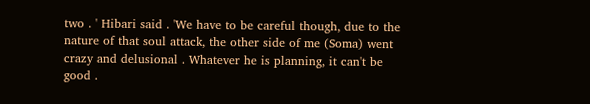two . ' Hibari said . 'We have to be careful though, due to the nature of that soul attack, the other side of me (Soma) went crazy and delusional . Whatever he is planning, it can't be good .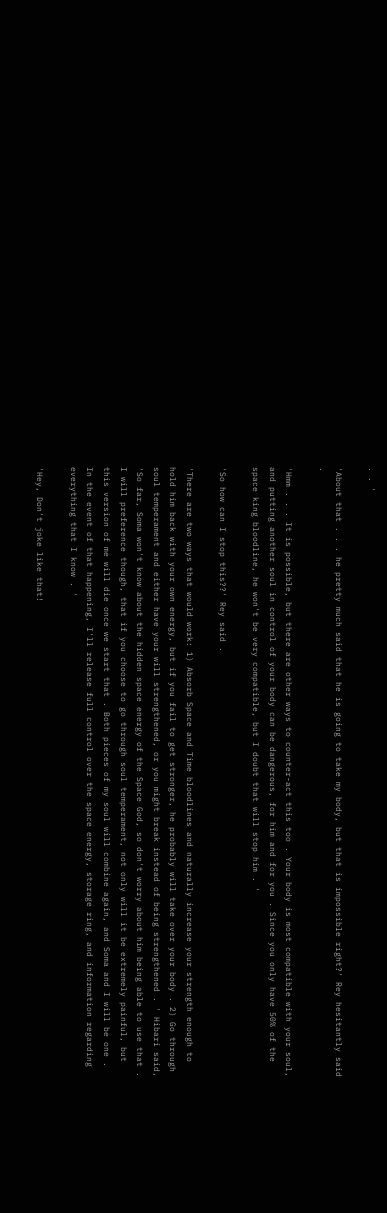. . '

'About that . . . he pretty much said that he is going to take my body, but that is impossible right?' Rey hesitantly said .

'Hmm . . . It is possible, but there are other ways to counter-act this too . Your body is most compatible with your soul, and putting another soul in control of your body can be dangerous, for him and for you . Since you only have 50% of the space king bloodline, he won't be very compatible, but I doubt that will stop him . '

'So how can I stop this??' Rey said .

'There are two ways that would work: 1) Absorb Space and Time bloodlines and naturally increase your strength enough to hold him back with your own energy, but if you fail to get stronger, he probably will take over your body . 2) Go through soul temperament and either have your will strengthened, or you might break instead of being strengthened . ' Hibari said, 'So far, Soma won't know about the hidden space energy of the Space God, so don't worry about him being able to use that . I will preference though, that if you choose to go through soul temperament, not only will it be extremely painful, but this version of me will die once we start that . Both pieces of my soul will combine again, and Soma and I will be one . In the event of that happening, I'll release full control over the space energy, storage ring, and information regarding everything that I know . '

'Hey, Don't joke like that!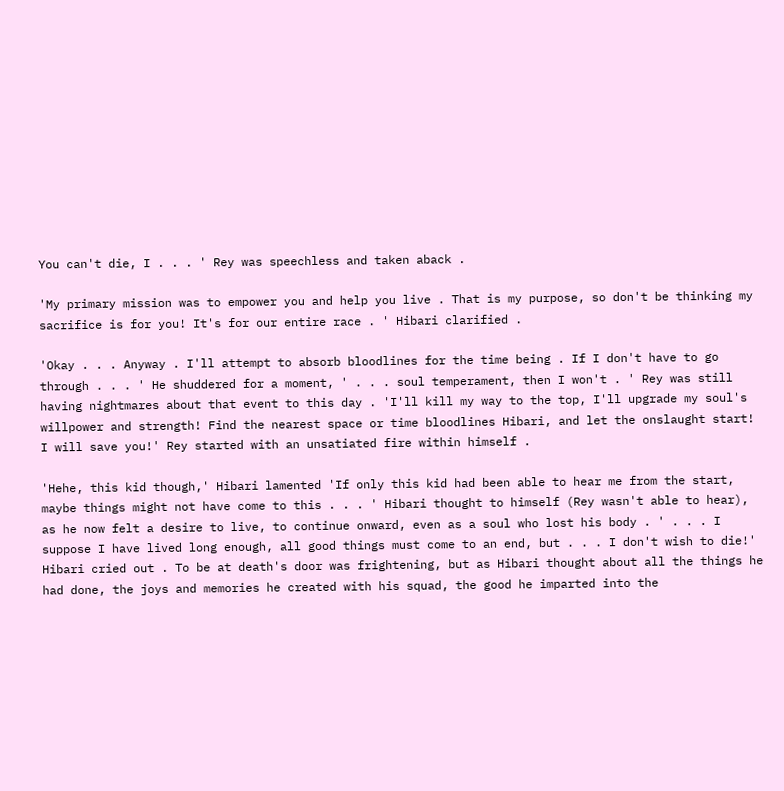You can't die, I . . . ' Rey was speechless and taken aback .

'My primary mission was to empower you and help you live . That is my purpose, so don't be thinking my sacrifice is for you! It's for our entire race . ' Hibari clarified .

'Okay . . . Anyway . I'll attempt to absorb bloodlines for the time being . If I don't have to go through . . . ' He shuddered for a moment, ' . . . soul temperament, then I won't . ' Rey was still having nightmares about that event to this day . 'I'll kill my way to the top, I'll upgrade my soul's willpower and strength! Find the nearest space or time bloodlines Hibari, and let the onslaught start! I will save you!' Rey started with an unsatiated fire within himself .

'Hehe, this kid though,' Hibari lamented 'If only this kid had been able to hear me from the start, maybe things might not have come to this . . . ' Hibari thought to himself (Rey wasn't able to hear), as he now felt a desire to live, to continue onward, even as a soul who lost his body . ' . . . I suppose I have lived long enough, all good things must come to an end, but . . . I don't wish to die!' Hibari cried out . To be at death's door was frightening, but as Hibari thought about all the things he had done, the joys and memories he created with his squad, the good he imparted into the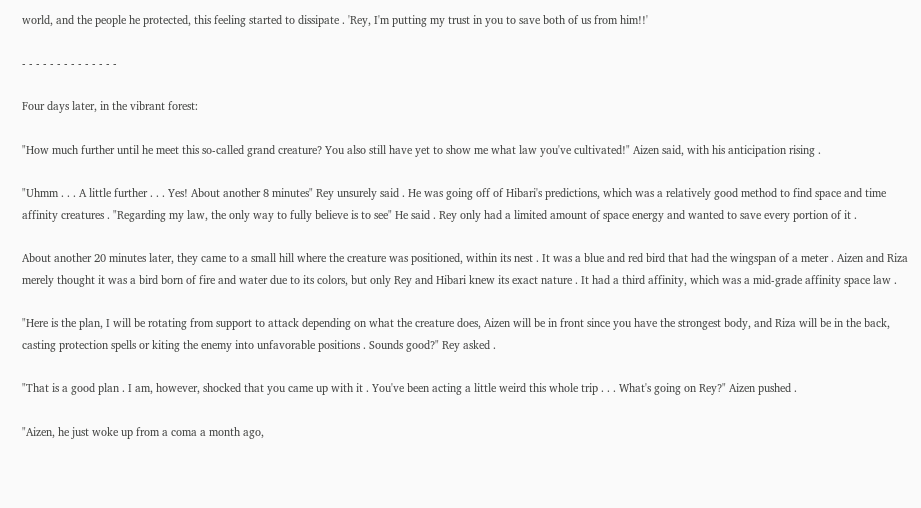world, and the people he protected, this feeling started to dissipate . 'Rey, I'm putting my trust in you to save both of us from him!!'

- - - - - - - - - - - - - -

Four days later, in the vibrant forest:

"How much further until he meet this so-called grand creature? You also still have yet to show me what law you've cultivated!" Aizen said, with his anticipation rising .

"Uhmm . . . A little further . . . Yes! About another 8 minutes" Rey unsurely said . He was going off of Hibari's predictions, which was a relatively good method to find space and time affinity creatures . "Regarding my law, the only way to fully believe is to see" He said . Rey only had a limited amount of space energy and wanted to save every portion of it .

About another 20 minutes later, they came to a small hill where the creature was positioned, within its nest . It was a blue and red bird that had the wingspan of a meter . Aizen and Riza merely thought it was a bird born of fire and water due to its colors, but only Rey and Hibari knew its exact nature . It had a third affinity, which was a mid-grade affinity space law .

"Here is the plan, I will be rotating from support to attack depending on what the creature does, Aizen will be in front since you have the strongest body, and Riza will be in the back, casting protection spells or kiting the enemy into unfavorable positions . Sounds good?" Rey asked .

"That is a good plan . I am, however, shocked that you came up with it . You've been acting a little weird this whole trip . . . What's going on Rey?" Aizen pushed .

"Aizen, he just woke up from a coma a month ago,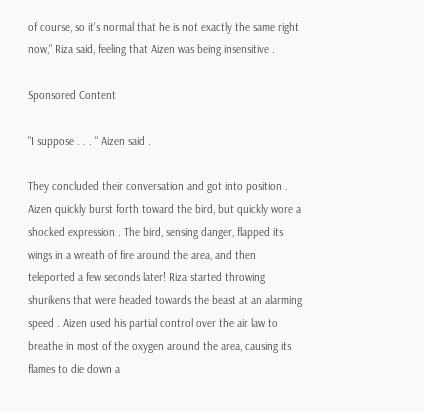of course, so it's normal that he is not exactly the same right now," Riza said, feeling that Aizen was being insensitive .

Sponsored Content

"I suppose . . . " Aizen said .

They concluded their conversation and got into position . Aizen quickly burst forth toward the bird, but quickly wore a shocked expression . The bird, sensing danger, flapped its wings in a wreath of fire around the area, and then teleported a few seconds later! Riza started throwing shurikens that were headed towards the beast at an alarming speed . Aizen used his partial control over the air law to breathe in most of the oxygen around the area, causing its flames to die down a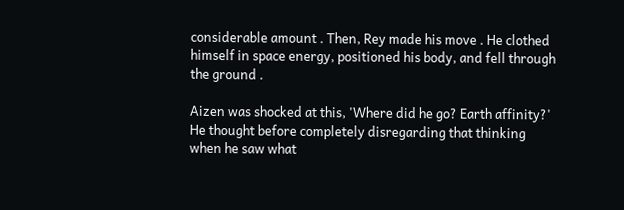considerable amount . Then, Rey made his move . He clothed himself in space energy, positioned his body, and fell through the ground .

Aizen was shocked at this, 'Where did he go? Earth affinity?' He thought before completely disregarding that thinking when he saw what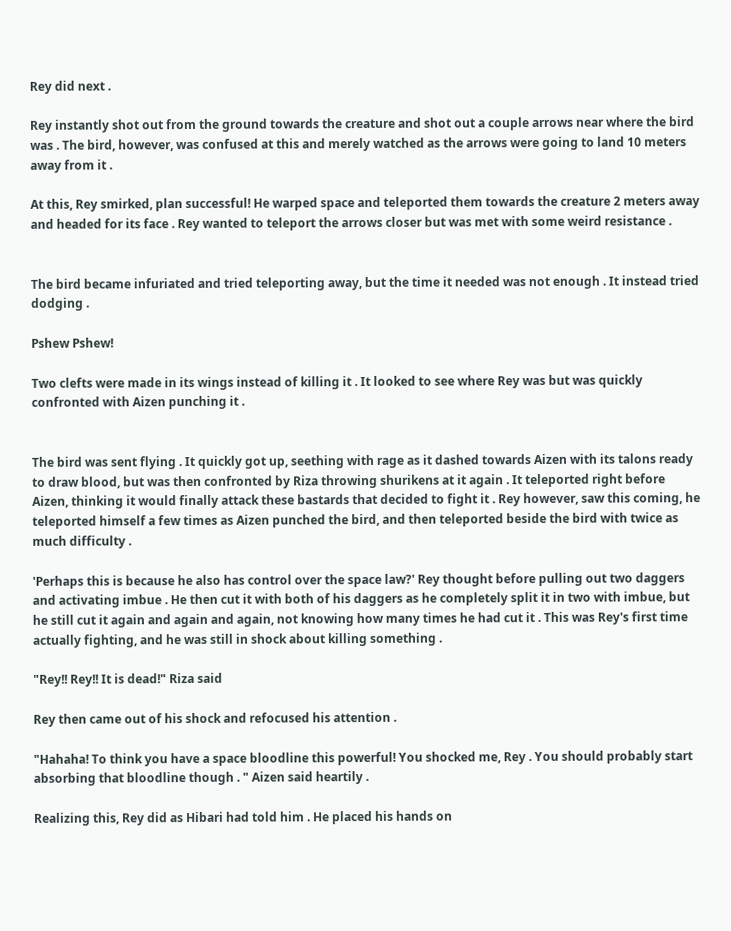Rey did next .

Rey instantly shot out from the ground towards the creature and shot out a couple arrows near where the bird was . The bird, however, was confused at this and merely watched as the arrows were going to land 10 meters away from it .

At this, Rey smirked, plan successful! He warped space and teleported them towards the creature 2 meters away and headed for its face . Rey wanted to teleport the arrows closer but was met with some weird resistance .


The bird became infuriated and tried teleporting away, but the time it needed was not enough . It instead tried dodging .

Pshew Pshew!

Two clefts were made in its wings instead of killing it . It looked to see where Rey was but was quickly confronted with Aizen punching it .


The bird was sent flying . It quickly got up, seething with rage as it dashed towards Aizen with its talons ready to draw blood, but was then confronted by Riza throwing shurikens at it again . It teleported right before Aizen, thinking it would finally attack these bastards that decided to fight it . Rey however, saw this coming, he teleported himself a few times as Aizen punched the bird, and then teleported beside the bird with twice as much difficulty .

'Perhaps this is because he also has control over the space law?' Rey thought before pulling out two daggers and activating imbue . He then cut it with both of his daggers as he completely split it in two with imbue, but he still cut it again and again and again, not knowing how many times he had cut it . This was Rey's first time actually fighting, and he was still in shock about killing something .

"Rey!! Rey!! It is dead!" Riza said

Rey then came out of his shock and refocused his attention .

"Hahaha! To think you have a space bloodline this powerful! You shocked me, Rey . You should probably start absorbing that bloodline though . " Aizen said heartily .

Realizing this, Rey did as Hibari had told him . He placed his hands on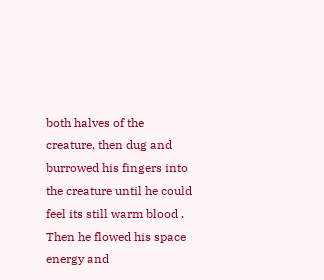both halves of the creature, then dug and burrowed his fingers into the creature until he could feel its still warm blood . Then he flowed his space energy and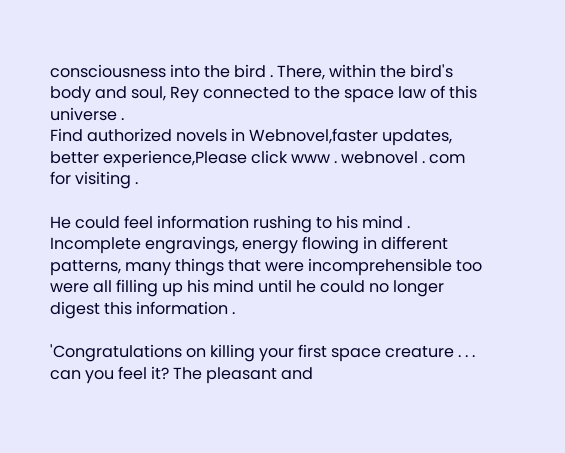consciousness into the bird . There, within the bird's body and soul, Rey connected to the space law of this universe .
Find authorized novels in Webnovel,faster updates, better experience,Please click www . webnovel . com for visiting .

He could feel information rushing to his mind . Incomplete engravings, energy flowing in different patterns, many things that were incomprehensible too were all filling up his mind until he could no longer digest this information .

'Congratulations on killing your first space creature . . . can you feel it? The pleasant and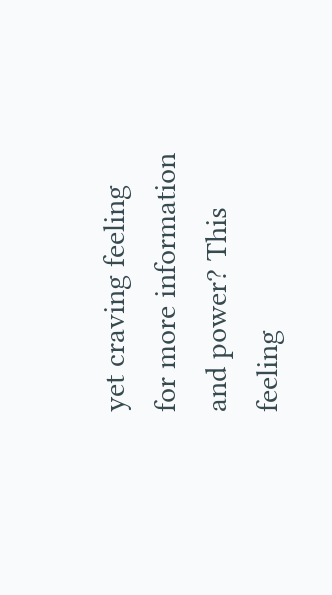yet craving feeling for more information and power? This feeling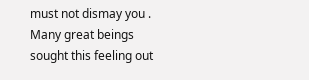must not dismay you . Many great beings sought this feeling out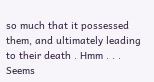so much that it possessed them, and ultimately leading to their death . Hmm . . . Seems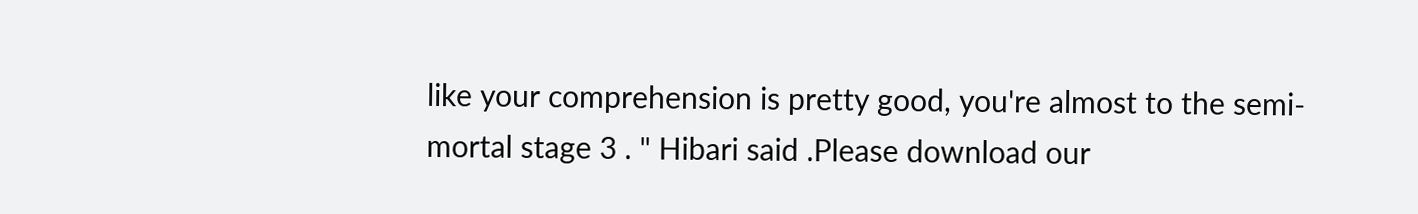like your comprehension is pretty good, you're almost to the semi-mortal stage 3 . " Hibari said .Please download our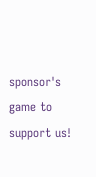sponsor's game to support us!